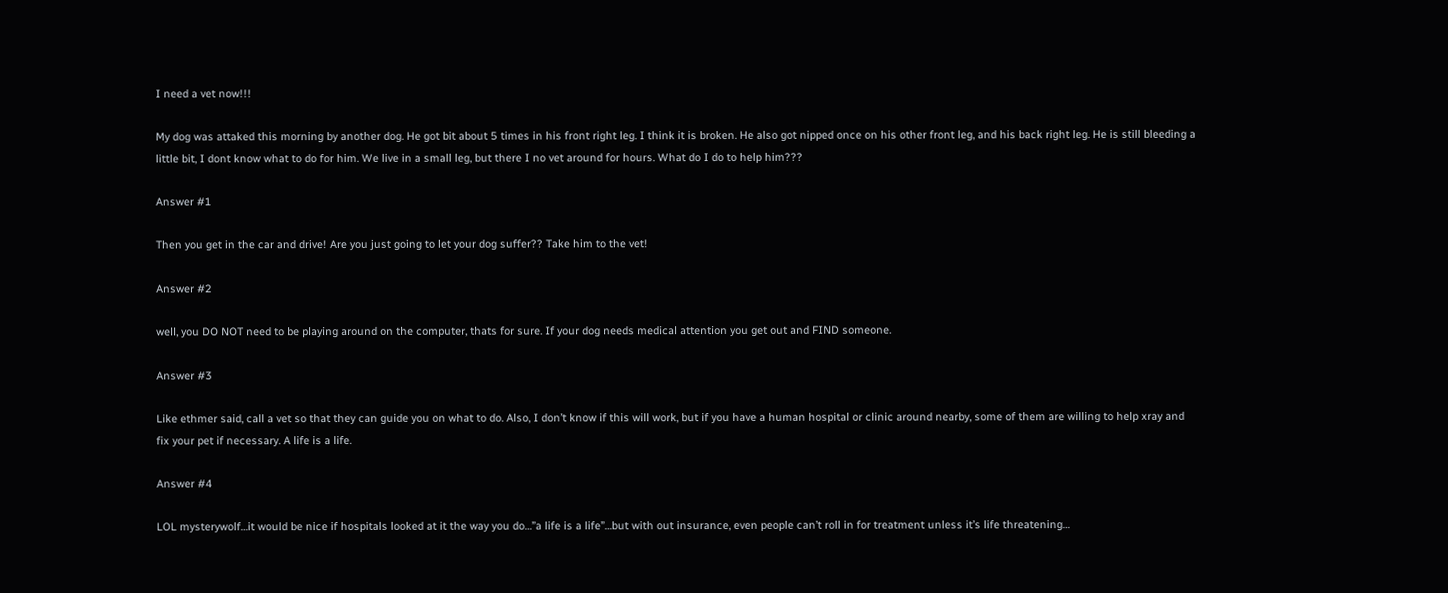I need a vet now!!!

My dog was attaked this morning by another dog. He got bit about 5 times in his front right leg. I think it is broken. He also got nipped once on his other front leg, and his back right leg. He is still bleeding a little bit, I dont know what to do for him. We live in a small leg, but there I no vet around for hours. What do I do to help him???

Answer #1

Then you get in the car and drive! Are you just going to let your dog suffer?? Take him to the vet!

Answer #2

well, you DO NOT need to be playing around on the computer, thats for sure. If your dog needs medical attention you get out and FIND someone.

Answer #3

Like ethmer said, call a vet so that they can guide you on what to do. Also, I don’t know if this will work, but if you have a human hospital or clinic around nearby, some of them are willing to help xray and fix your pet if necessary. A life is a life.

Answer #4

LOL mysterywolf…it would be nice if hospitals looked at it the way you do…”a life is a life”…but with out insurance, even people can’t roll in for treatment unless it’s life threatening…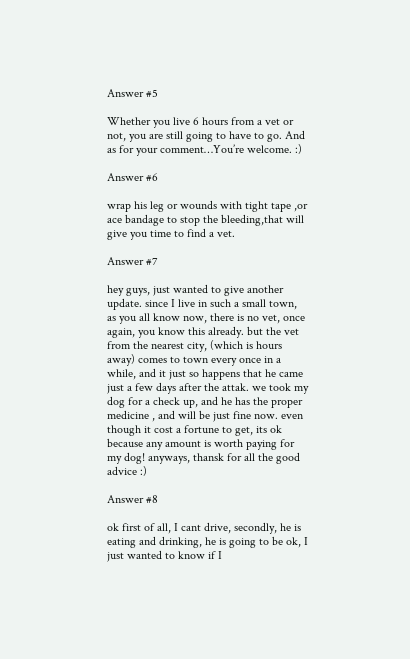Answer #5

Whether you live 6 hours from a vet or not, you are still going to have to go. And as for your comment…You’re welcome. :)

Answer #6

wrap his leg or wounds with tight tape ,or ace bandage to stop the bleeding,that will give you time to find a vet.

Answer #7

hey guys, just wanted to give another update. since I live in such a small town, as you all know now, there is no vet, once again, you know this already. but the vet from the nearest city, (which is hours away) comes to town every once in a while, and it just so happens that he came just a few days after the attak. we took my dog for a check up, and he has the proper medicine , and will be just fine now. even though it cost a fortune to get, its ok because any amount is worth paying for my dog! anyways, thansk for all the good advice :)

Answer #8

ok first of all, I cant drive, secondly, he is eating and drinking, he is going to be ok, I just wanted to know if I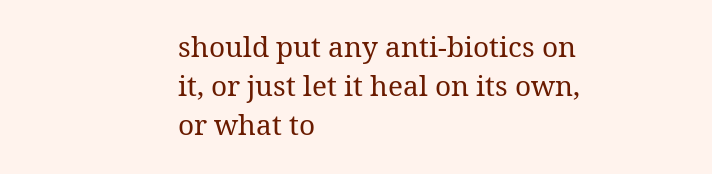should put any anti-biotics on it, or just let it heal on its own, or what to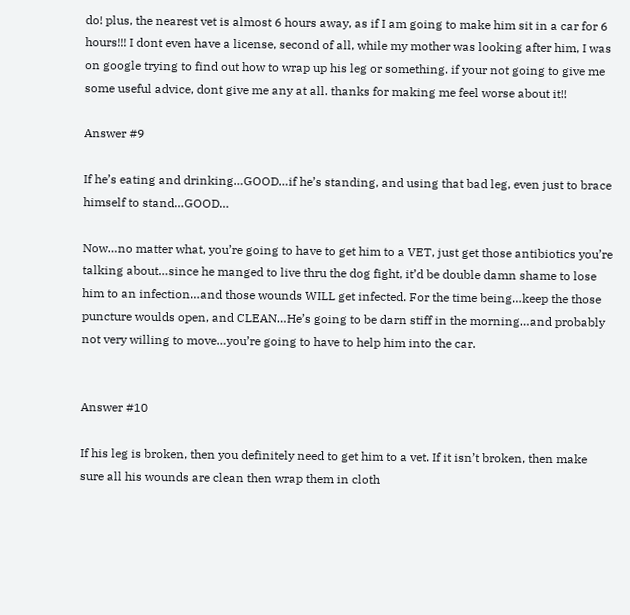do! plus, the nearest vet is almost 6 hours away, as if I am going to make him sit in a car for 6 hours!!! I dont even have a license, second of all, while my mother was looking after him, I was on google trying to find out how to wrap up his leg or something. if your not going to give me some useful advice, dont give me any at all. thanks for making me feel worse about it!!

Answer #9

If he’s eating and drinking…GOOD…if he’s standing, and using that bad leg, even just to brace himself to stand…GOOD…

Now…no matter what, you’re going to have to get him to a VET, just get those antibiotics you’re talking about…since he manged to live thru the dog fight, it’d be double damn shame to lose him to an infection…and those wounds WILL get infected. For the time being…keep the those puncture woulds open, and CLEAN…He’s going to be darn stiff in the morning…and probably not very willing to move…you’re going to have to help him into the car.


Answer #10

If his leg is broken, then you definitely need to get him to a vet. If it isn’t broken, then make sure all his wounds are clean then wrap them in cloth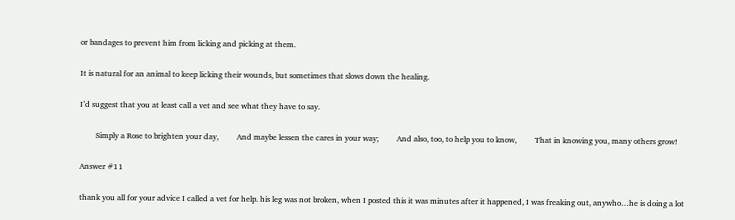or bandages to prevent him from licking and picking at them.

It is natural for an animal to keep licking their wounds, but sometimes that slows down the healing.

I’d suggest that you at least call a vet and see what they have to say.

        Simply a Rose to brighten your day,         And maybe lessen the cares in your way;         And also, too, to help you to know,         That in knowing you, many others grow!

Answer #11

thank you all for your advice I called a vet for help. his leg was not broken, when I posted this it was minutes after it happened, I was freaking out, anywho…he is doing a lot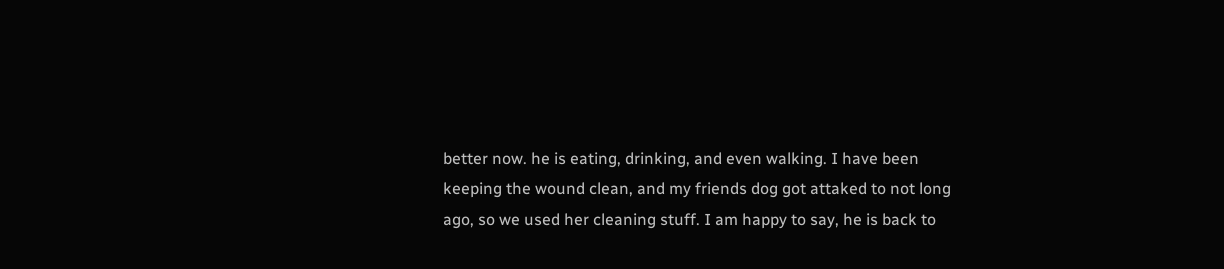better now. he is eating, drinking, and even walking. I have been keeping the wound clean, and my friends dog got attaked to not long ago, so we used her cleaning stuff. I am happy to say, he is back to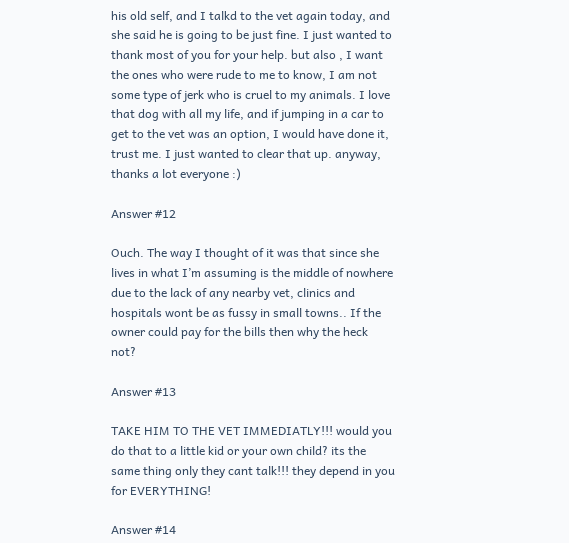his old self, and I talkd to the vet again today, and she said he is going to be just fine. I just wanted to thank most of you for your help. but also , I want the ones who were rude to me to know, I am not some type of jerk who is cruel to my animals. I love that dog with all my life, and if jumping in a car to get to the vet was an option, I would have done it, trust me. I just wanted to clear that up. anyway, thanks a lot everyone :)

Answer #12

Ouch. The way I thought of it was that since she lives in what I’m assuming is the middle of nowhere due to the lack of any nearby vet, clinics and hospitals wont be as fussy in small towns.. If the owner could pay for the bills then why the heck not?

Answer #13

TAKE HIM TO THE VET IMMEDIATLY!!! would you do that to a little kid or your own child? its the same thing only they cant talk!!! they depend in you for EVERYTHING!

Answer #14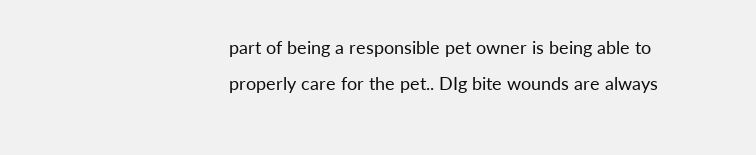part of being a responsible pet owner is being able to properly care for the pet.. DIg bite wounds are always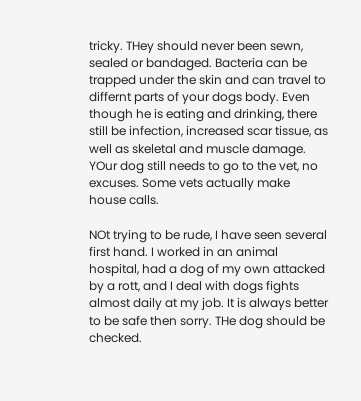tricky. THey should never been sewn, sealed or bandaged. Bacteria can be trapped under the skin and can travel to differnt parts of your dogs body. Even though he is eating and drinking, there still be infection, increased scar tissue, as well as skeletal and muscle damage. YOur dog still needs to go to the vet, no excuses. Some vets actually make house calls.

NOt trying to be rude, I have seen several first hand. I worked in an animal hospital, had a dog of my own attacked by a rott, and I deal with dogs fights almost daily at my job. It is always better to be safe then sorry. THe dog should be checked.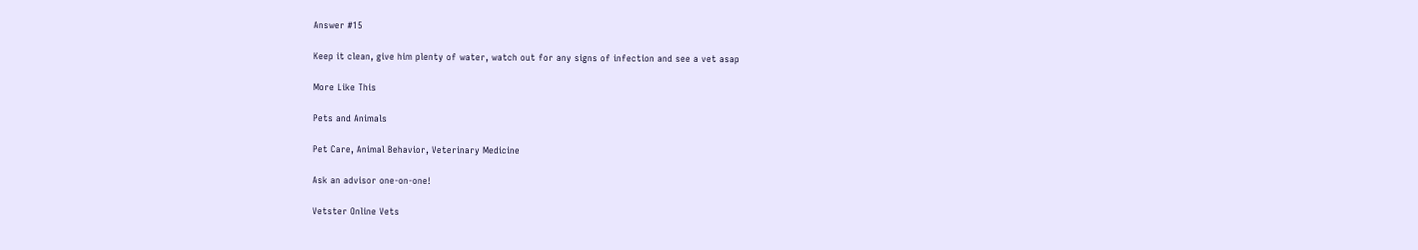Answer #15

Keep it clean, give him plenty of water, watch out for any signs of infection and see a vet asap

More Like This

Pets and Animals

Pet Care, Animal Behavior, Veterinary Medicine

Ask an advisor one-on-one!

Vetster Online Vets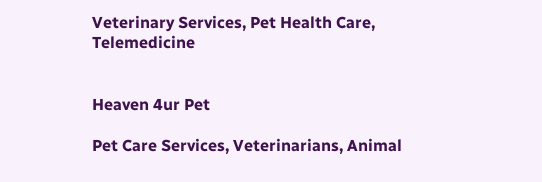Veterinary Services, Pet Health Care, Telemedicine


Heaven 4ur Pet

Pet Care Services, Veterinarians, Animal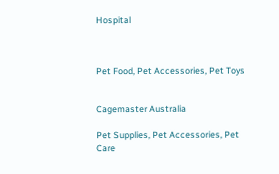Hospital



Pet Food, Pet Accessories, Pet Toys


Cagemaster Australia

Pet Supplies, Pet Accessories, Pet Care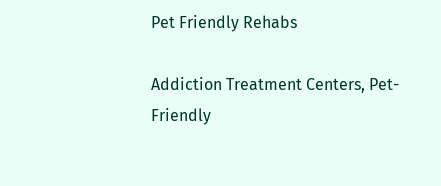Pet Friendly Rehabs

Addiction Treatment Centers, Pet-Friendly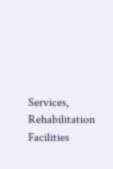Services, Rehabilitation Facilities